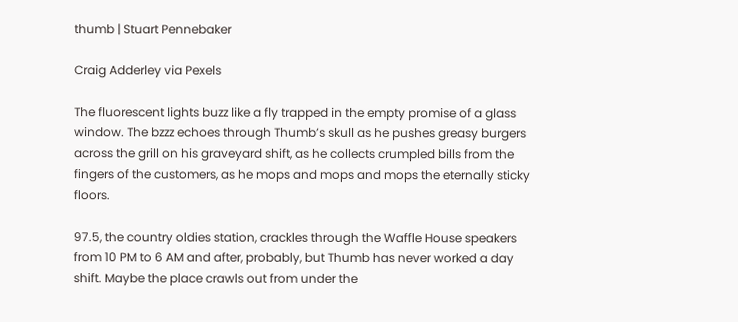thumb | Stuart Pennebaker

Craig Adderley via Pexels

The fluorescent lights buzz like a fly trapped in the empty promise of a glass window. The bzzz echoes through Thumb’s skull as he pushes greasy burgers across the grill on his graveyard shift, as he collects crumpled bills from the fingers of the customers, as he mops and mops and mops the eternally sticky floors.

97.5, the country oldies station, crackles through the Waffle House speakers from 10 PM to 6 AM and after, probably, but Thumb has never worked a day shift. Maybe the place crawls out from under the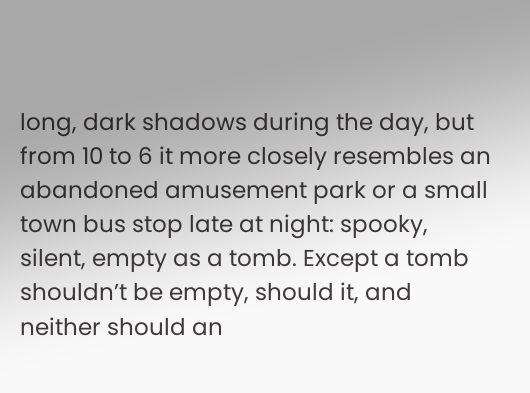long, dark shadows during the day, but from 10 to 6 it more closely resembles an abandoned amusement park or a small town bus stop late at night: spooky, silent, empty as a tomb. Except a tomb shouldn’t be empty, should it, and neither should an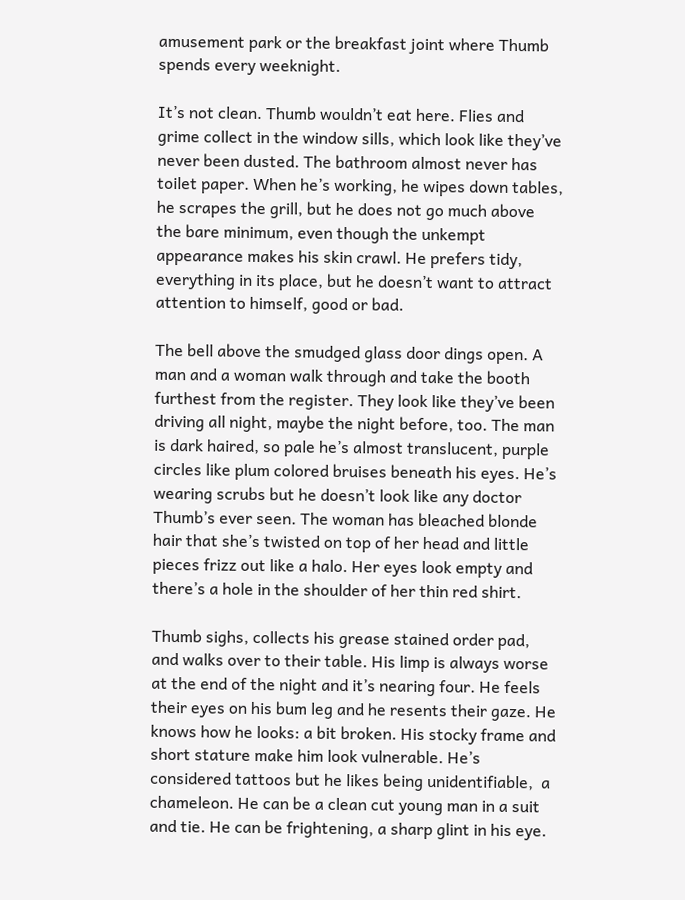amusement park or the breakfast joint where Thumb spends every weeknight.

It’s not clean. Thumb wouldn’t eat here. Flies and grime collect in the window sills, which look like they’ve never been dusted. The bathroom almost never has toilet paper. When he’s working, he wipes down tables, he scrapes the grill, but he does not go much above the bare minimum, even though the unkempt appearance makes his skin crawl. He prefers tidy, everything in its place, but he doesn’t want to attract attention to himself, good or bad.

The bell above the smudged glass door dings open. A man and a woman walk through and take the booth furthest from the register. They look like they’ve been driving all night, maybe the night before, too. The man is dark haired, so pale he’s almost translucent, purple circles like plum colored bruises beneath his eyes. He’s wearing scrubs but he doesn’t look like any doctor Thumb’s ever seen. The woman has bleached blonde hair that she’s twisted on top of her head and little pieces frizz out like a halo. Her eyes look empty and there’s a hole in the shoulder of her thin red shirt.

Thumb sighs, collects his grease stained order pad, and walks over to their table. His limp is always worse at the end of the night and it’s nearing four. He feels their eyes on his bum leg and he resents their gaze. He knows how he looks: a bit broken. His stocky frame and short stature make him look vulnerable. He’s considered tattoos but he likes being unidentifiable,  a chameleon. He can be a clean cut young man in a suit and tie. He can be frightening, a sharp glint in his eye.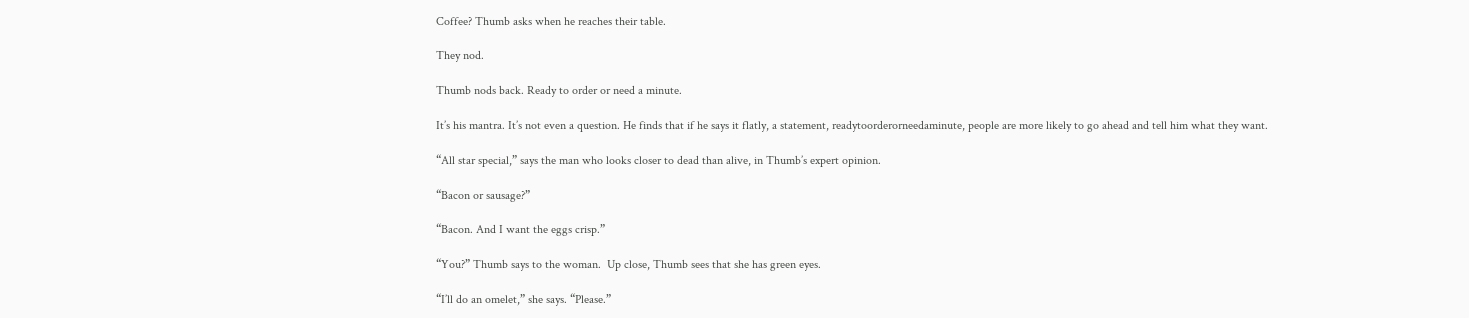Coffee? Thumb asks when he reaches their table.

They nod.

Thumb nods back. Ready to order or need a minute.

It’s his mantra. It’s not even a question. He finds that if he says it flatly, a statement, readytoorderorneedaminute, people are more likely to go ahead and tell him what they want.

“All star special,” says the man who looks closer to dead than alive, in Thumb’s expert opinion.

“Bacon or sausage?”

“Bacon. And I want the eggs crisp.”

“You?” Thumb says to the woman.  Up close, Thumb sees that she has green eyes.

“I’ll do an omelet,” she says. “Please.”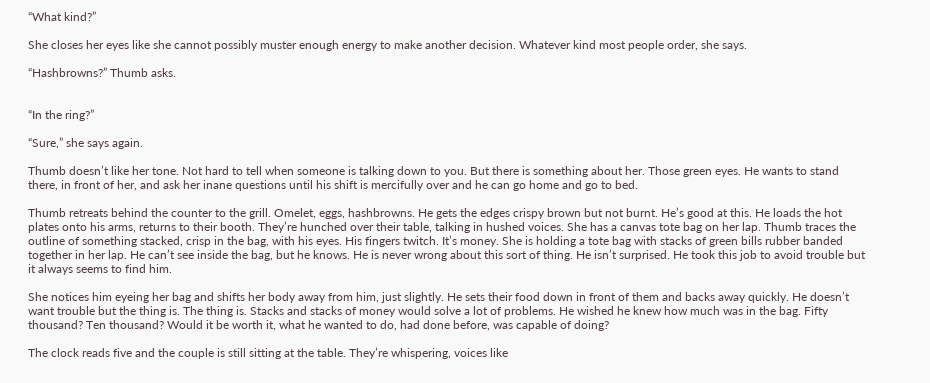“What kind?”

She closes her eyes like she cannot possibly muster enough energy to make another decision. Whatever kind most people order, she says.

“Hashbrowns?” Thumb asks.


“In the ring?”

“Sure,” she says again.

Thumb doesn’t like her tone. Not hard to tell when someone is talking down to you. But there is something about her. Those green eyes. He wants to stand there, in front of her, and ask her inane questions until his shift is mercifully over and he can go home and go to bed.

Thumb retreats behind the counter to the grill. Omelet, eggs, hashbrowns. He gets the edges crispy brown but not burnt. He’s good at this. He loads the hot plates onto his arms, returns to their booth. They’re hunched over their table, talking in hushed voices. She has a canvas tote bag on her lap. Thumb traces the outline of something stacked, crisp in the bag, with his eyes. His fingers twitch. It’s money. She is holding a tote bag with stacks of green bills rubber banded together in her lap. He can’t see inside the bag, but he knows. He is never wrong about this sort of thing. He isn’t surprised. He took this job to avoid trouble but it always seems to find him.

She notices him eyeing her bag and shifts her body away from him, just slightly. He sets their food down in front of them and backs away quickly. He doesn’t want trouble but the thing is. The thing is. Stacks and stacks of money would solve a lot of problems. He wished he knew how much was in the bag. Fifty thousand? Ten thousand? Would it be worth it, what he wanted to do, had done before, was capable of doing?

The clock reads five and the couple is still sitting at the table. They’re whispering, voices like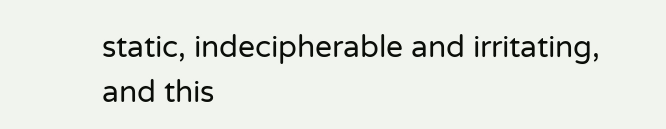static, indecipherable and irritating, and this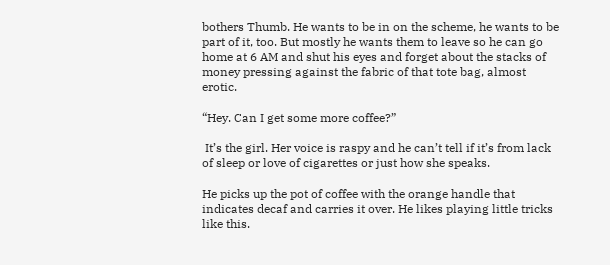bothers Thumb. He wants to be in on the scheme, he wants to be part of it, too. But mostly he wants them to leave so he can go home at 6 AM and shut his eyes and forget about the stacks of money pressing against the fabric of that tote bag, almost erotic.

“Hey. Can I get some more coffee?”

 It’s the girl. Her voice is raspy and he can’t tell if it’s from lack of sleep or love of cigarettes or just how she speaks.

He picks up the pot of coffee with the orange handle that indicates decaf and carries it over. He likes playing little tricks like this.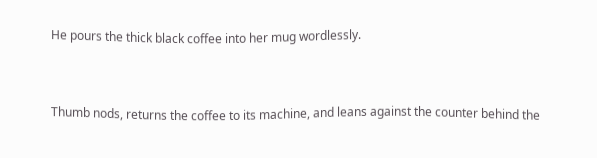He pours the thick black coffee into her mug wordlessly.


Thumb nods, returns the coffee to its machine, and leans against the counter behind the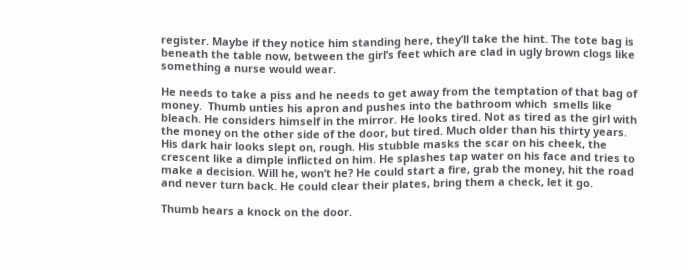register. Maybe if they notice him standing here, they’ll take the hint. The tote bag is beneath the table now, between the girl’s feet which are clad in ugly brown clogs like something a nurse would wear.

He needs to take a piss and he needs to get away from the temptation of that bag of money.  Thumb unties his apron and pushes into the bathroom which  smells like bleach. He considers himself in the mirror. He looks tired. Not as tired as the girl with  the money on the other side of the door, but tired. Much older than his thirty years. His dark hair looks slept on, rough. His stubble masks the scar on his cheek, the crescent like a dimple inflicted on him. He splashes tap water on his face and tries to make a decision. Will he, won’t he? He could start a fire, grab the money, hit the road and never turn back. He could clear their plates, bring them a check, let it go.

Thumb hears a knock on the door.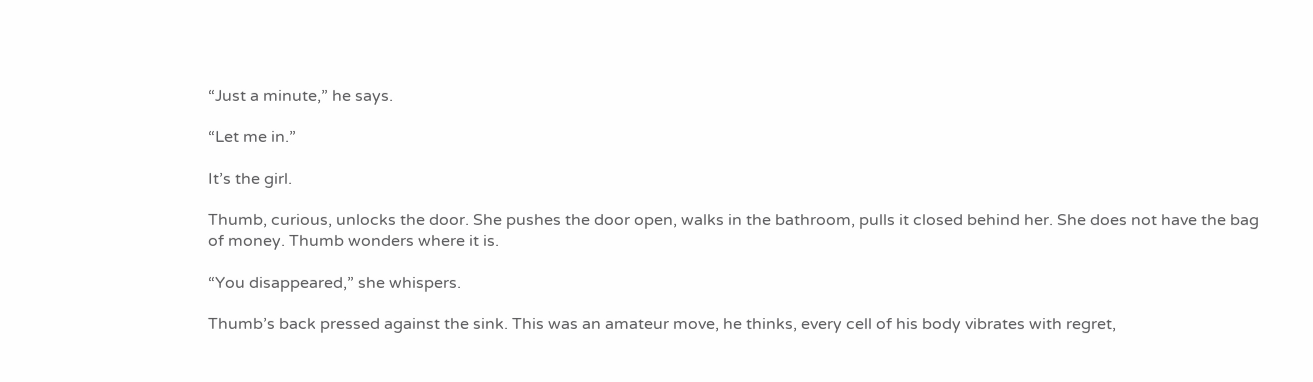“Just a minute,” he says.

“Let me in.”

It’s the girl.

Thumb, curious, unlocks the door. She pushes the door open, walks in the bathroom, pulls it closed behind her. She does not have the bag of money. Thumb wonders where it is.

“You disappeared,” she whispers.

Thumb’s back pressed against the sink. This was an amateur move, he thinks, every cell of his body vibrates with regret,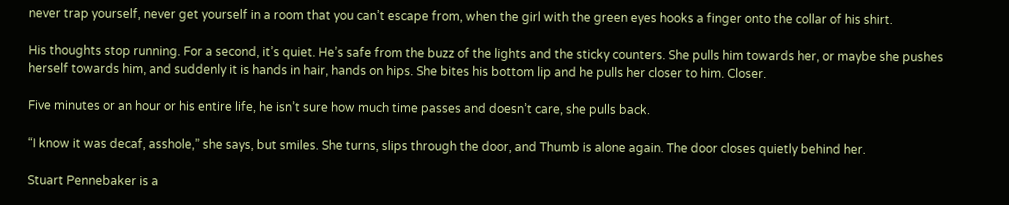never trap yourself, never get yourself in a room that you can’t escape from, when the girl with the green eyes hooks a finger onto the collar of his shirt.

His thoughts stop running. For a second, it’s quiet. He’s safe from the buzz of the lights and the sticky counters. She pulls him towards her, or maybe she pushes herself towards him, and suddenly it is hands in hair, hands on hips. She bites his bottom lip and he pulls her closer to him. Closer.

Five minutes or an hour or his entire life, he isn’t sure how much time passes and doesn’t care, she pulls back.

“I know it was decaf, asshole,” she says, but smiles. She turns, slips through the door, and Thumb is alone again. The door closes quietly behind her.

Stuart Pennebaker is a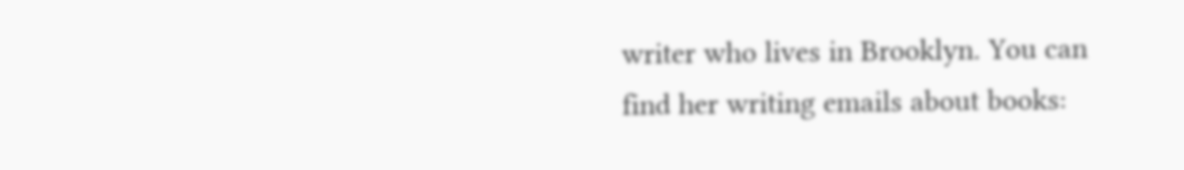writer who lives in Brooklyn. You can find her writing emails about books: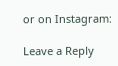or on Instagram:

Leave a Reply